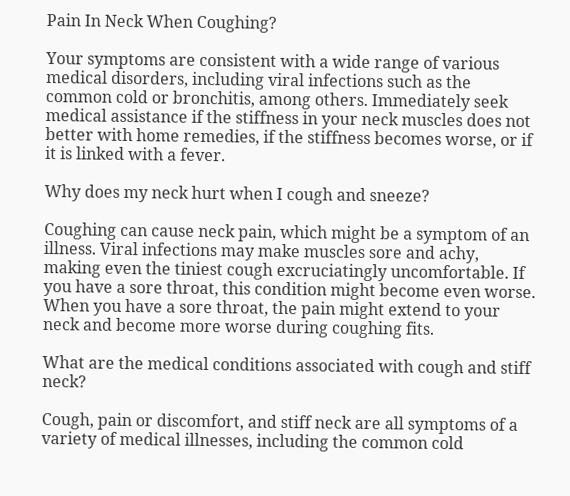Pain In Neck When Coughing?

Your symptoms are consistent with a wide range of various medical disorders, including viral infections such as the common cold or bronchitis, among others. Immediately seek medical assistance if the stiffness in your neck muscles does not better with home remedies, if the stiffness becomes worse, or if it is linked with a fever.

Why does my neck hurt when I cough and sneeze?

Coughing can cause neck pain, which might be a symptom of an illness. Viral infections may make muscles sore and achy, making even the tiniest cough excruciatingly uncomfortable. If you have a sore throat, this condition might become even worse. When you have a sore throat, the pain might extend to your neck and become more worse during coughing fits.

What are the medical conditions associated with cough and stiff neck?

Cough, pain or discomfort, and stiff neck are all symptoms of a variety of medical illnesses, including the common cold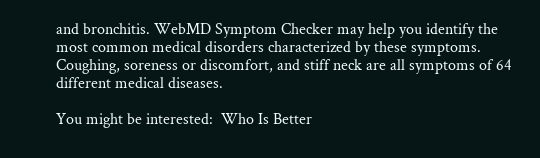and bronchitis. WebMD Symptom Checker may help you identify the most common medical disorders characterized by these symptoms. Coughing, soreness or discomfort, and stiff neck are all symptoms of 64 different medical diseases.

You might be interested:  Who Is Better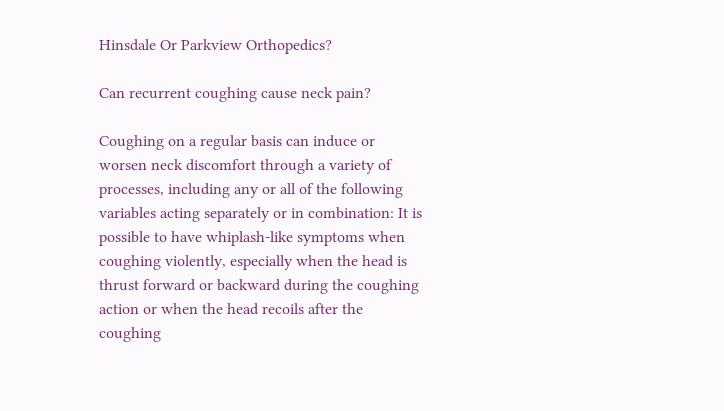Hinsdale Or Parkview Orthopedics?

Can recurrent coughing cause neck pain?

Coughing on a regular basis can induce or worsen neck discomfort through a variety of processes, including any or all of the following variables acting separately or in combination: It is possible to have whiplash-like symptoms when coughing violently, especially when the head is thrust forward or backward during the coughing action or when the head recoils after the coughing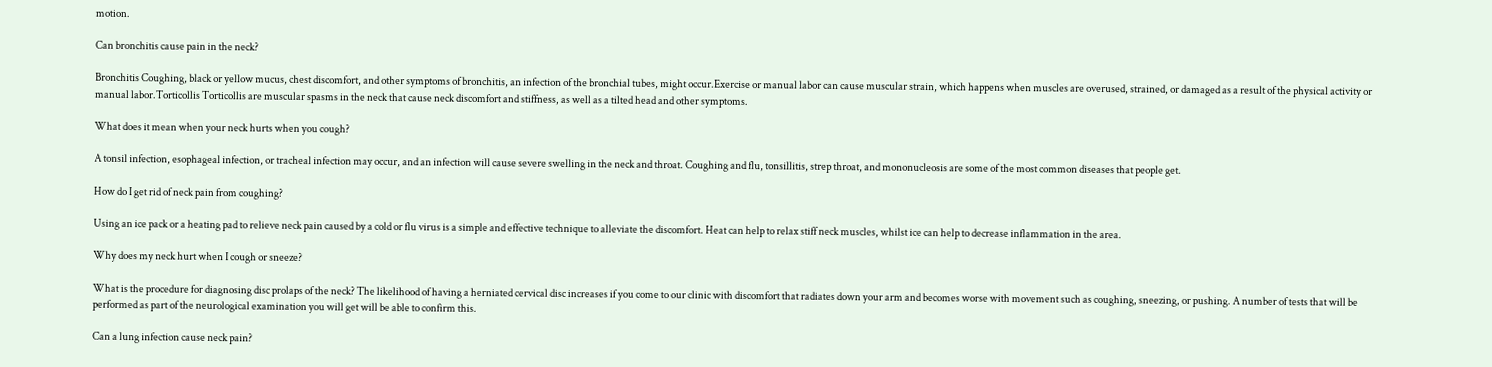motion.

Can bronchitis cause pain in the neck?

Bronchitis Coughing, black or yellow mucus, chest discomfort, and other symptoms of bronchitis, an infection of the bronchial tubes, might occur.Exercise or manual labor can cause muscular strain, which happens when muscles are overused, strained, or damaged as a result of the physical activity or manual labor.Torticollis Torticollis are muscular spasms in the neck that cause neck discomfort and stiffness, as well as a tilted head and other symptoms.

What does it mean when your neck hurts when you cough?

A tonsil infection, esophageal infection, or tracheal infection may occur, and an infection will cause severe swelling in the neck and throat. Coughing and flu, tonsillitis, strep throat, and mononucleosis are some of the most common diseases that people get.

How do I get rid of neck pain from coughing?

Using an ice pack or a heating pad to relieve neck pain caused by a cold or flu virus is a simple and effective technique to alleviate the discomfort. Heat can help to relax stiff neck muscles, whilst ice can help to decrease inflammation in the area.

Why does my neck hurt when I cough or sneeze?

What is the procedure for diagnosing disc prolaps of the neck? The likelihood of having a herniated cervical disc increases if you come to our clinic with discomfort that radiates down your arm and becomes worse with movement such as coughing, sneezing, or pushing. A number of tests that will be performed as part of the neurological examination you will get will be able to confirm this.

Can a lung infection cause neck pain?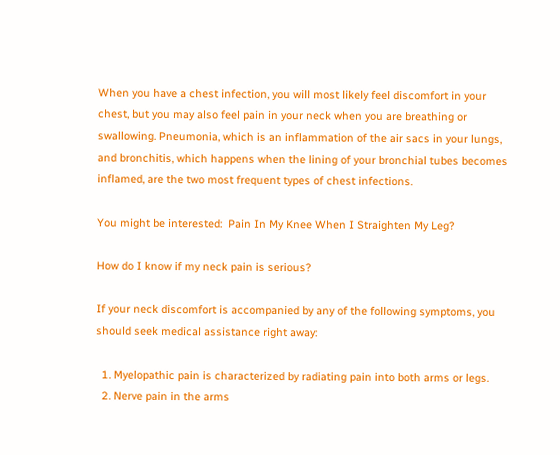When you have a chest infection, you will most likely feel discomfort in your chest, but you may also feel pain in your neck when you are breathing or swallowing. Pneumonia, which is an inflammation of the air sacs in your lungs, and bronchitis, which happens when the lining of your bronchial tubes becomes inflamed, are the two most frequent types of chest infections.

You might be interested:  Pain In My Knee When I Straighten My Leg?

How do I know if my neck pain is serious?

If your neck discomfort is accompanied by any of the following symptoms, you should seek medical assistance right away:

  1. Myelopathic pain is characterized by radiating pain into both arms or legs.
  2. Nerve pain in the arms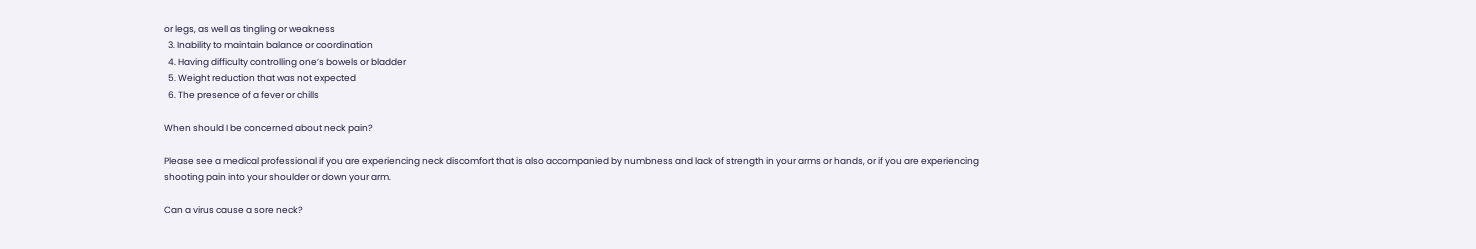or legs, as well as tingling or weakness
  3. Inability to maintain balance or coordination
  4. Having difficulty controlling one’s bowels or bladder
  5. Weight reduction that was not expected
  6. The presence of a fever or chills

When should I be concerned about neck pain?

Please see a medical professional if you are experiencing neck discomfort that is also accompanied by numbness and lack of strength in your arms or hands, or if you are experiencing shooting pain into your shoulder or down your arm.

Can a virus cause a sore neck?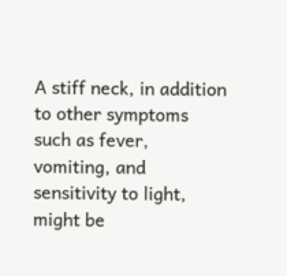A stiff neck, in addition to other symptoms such as fever, vomiting, and sensitivity to light, might be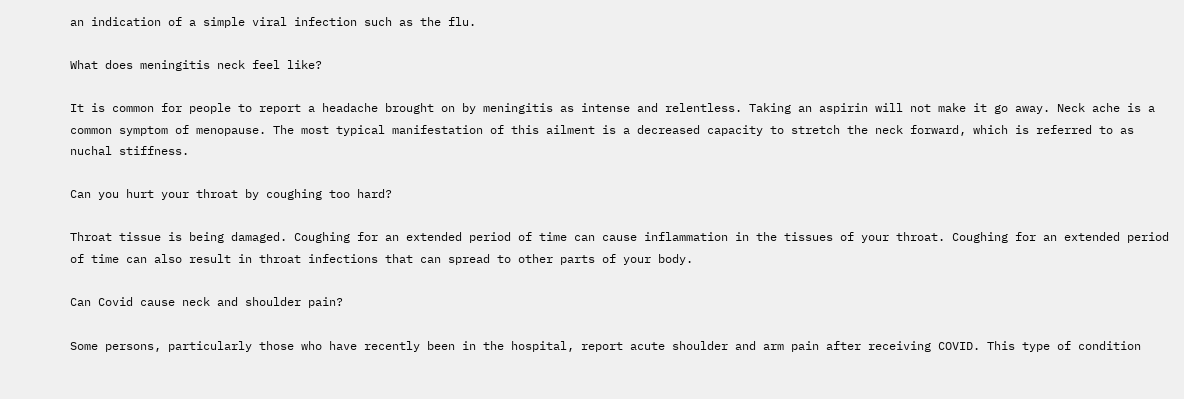an indication of a simple viral infection such as the flu.

What does meningitis neck feel like?

It is common for people to report a headache brought on by meningitis as intense and relentless. Taking an aspirin will not make it go away. Neck ache is a common symptom of menopause. The most typical manifestation of this ailment is a decreased capacity to stretch the neck forward, which is referred to as nuchal stiffness.

Can you hurt your throat by coughing too hard?

Throat tissue is being damaged. Coughing for an extended period of time can cause inflammation in the tissues of your throat. Coughing for an extended period of time can also result in throat infections that can spread to other parts of your body.

Can Covid cause neck and shoulder pain?

Some persons, particularly those who have recently been in the hospital, report acute shoulder and arm pain after receiving COVID. This type of condition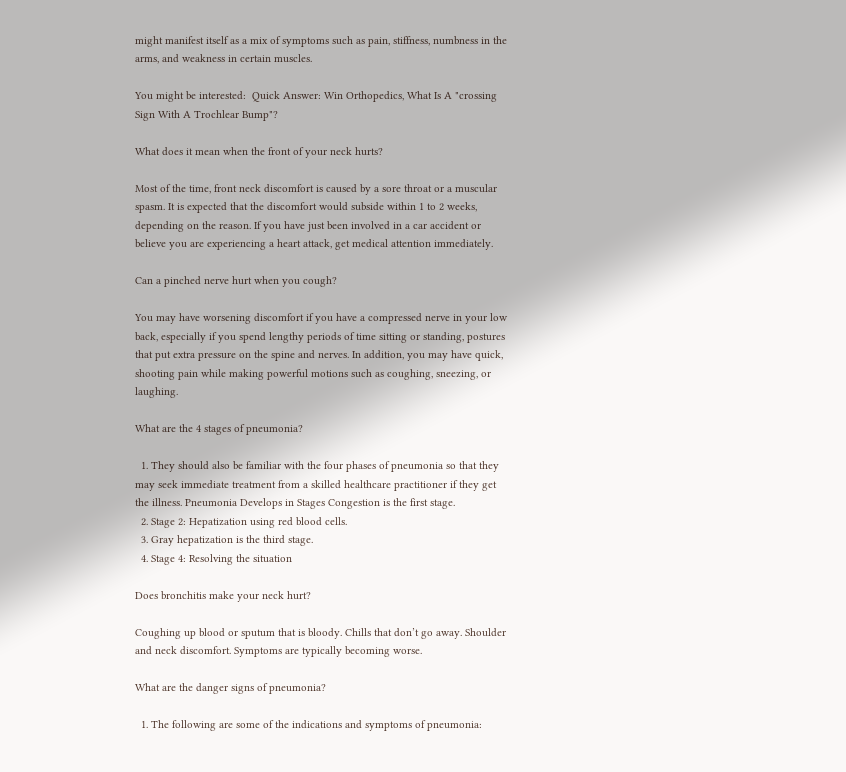might manifest itself as a mix of symptoms such as pain, stiffness, numbness in the arms, and weakness in certain muscles.

You might be interested:  Quick Answer: Win Orthopedics, What Is A "crossing Sign With A Trochlear Bump"?

What does it mean when the front of your neck hurts?

Most of the time, front neck discomfort is caused by a sore throat or a muscular spasm. It is expected that the discomfort would subside within 1 to 2 weeks, depending on the reason. If you have just been involved in a car accident or believe you are experiencing a heart attack, get medical attention immediately.

Can a pinched nerve hurt when you cough?

You may have worsening discomfort if you have a compressed nerve in your low back, especially if you spend lengthy periods of time sitting or standing, postures that put extra pressure on the spine and nerves. In addition, you may have quick, shooting pain while making powerful motions such as coughing, sneezing, or laughing.

What are the 4 stages of pneumonia?

  1. They should also be familiar with the four phases of pneumonia so that they may seek immediate treatment from a skilled healthcare practitioner if they get the illness. Pneumonia Develops in Stages Congestion is the first stage.
  2. Stage 2: Hepatization using red blood cells.
  3. Gray hepatization is the third stage.
  4. Stage 4: Resolving the situation

Does bronchitis make your neck hurt?

Coughing up blood or sputum that is bloody. Chills that don’t go away. Shoulder and neck discomfort. Symptoms are typically becoming worse.

What are the danger signs of pneumonia?

  1. The following are some of the indications and symptoms of pneumonia: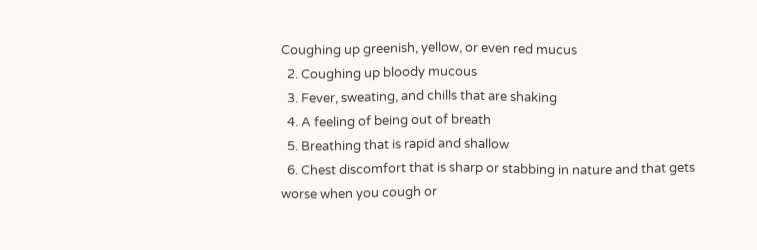Coughing up greenish, yellow, or even red mucus
  2. Coughing up bloody mucous
  3. Fever, sweating, and chills that are shaking
  4. A feeling of being out of breath
  5. Breathing that is rapid and shallow
  6. Chest discomfort that is sharp or stabbing in nature and that gets worse when you cough or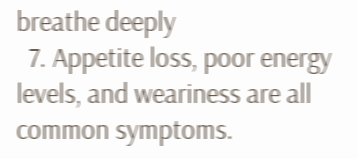breathe deeply
  7. Appetite loss, poor energy levels, and weariness are all common symptoms.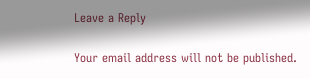Leave a Reply

Your email address will not be published.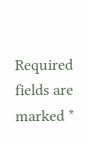Required fields are marked *